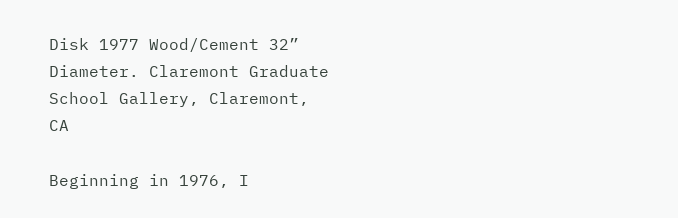Disk 1977 Wood/Cement 32” Diameter. Claremont Graduate School Gallery, Claremont, CA

Beginning in 1976, I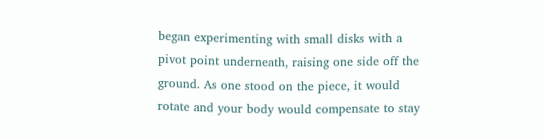began experimenting with small disks with a pivot point underneath, raising one side off the ground. As one stood on the piece, it would rotate and your body would compensate to stay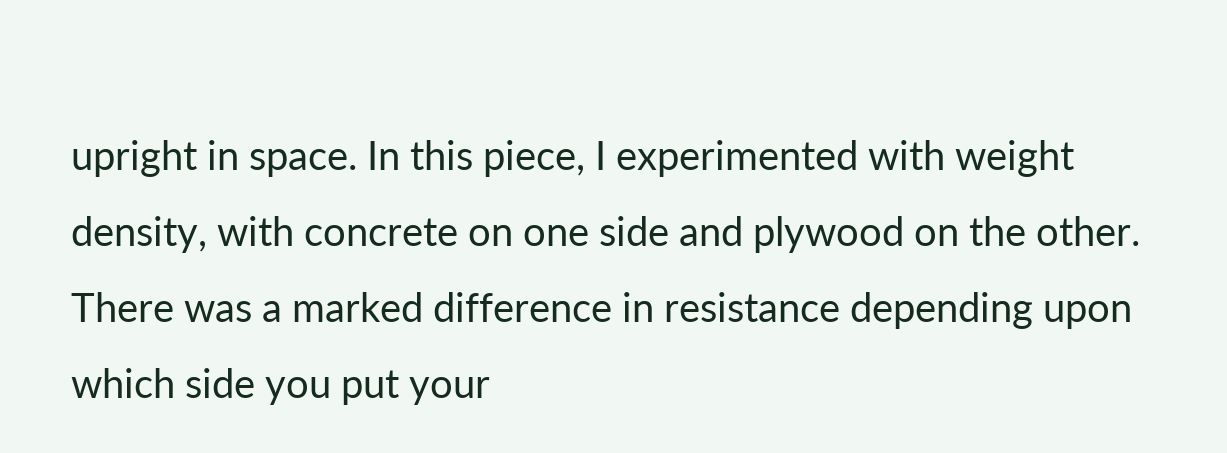upright in space. In this piece, I experimented with weight density, with concrete on one side and plywood on the other. There was a marked difference in resistance depending upon which side you put your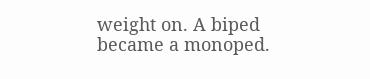weight on. A biped became a monoped.